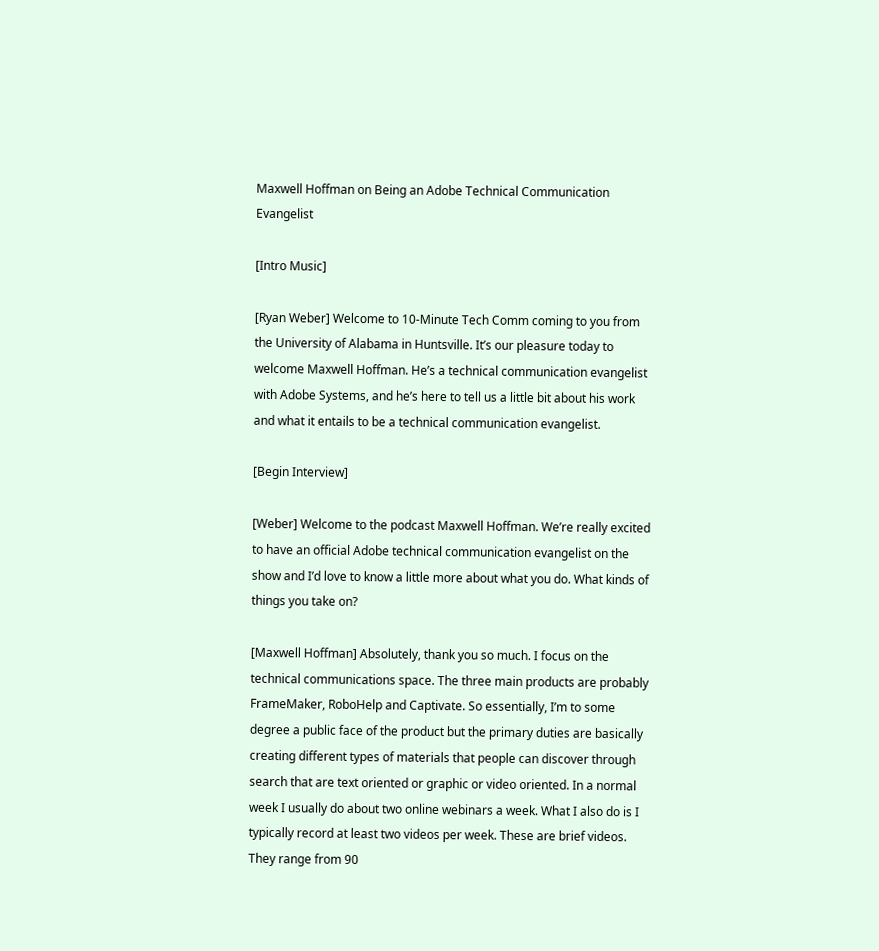Maxwell Hoffman on Being an Adobe Technical Communication Evangelist

[Intro Music]

[Ryan Weber] Welcome to 10-Minute Tech Comm coming to you from the University of Alabama in Huntsville. It’s our pleasure today to welcome Maxwell Hoffman. He’s a technical communication evangelist with Adobe Systems, and he’s here to tell us a little bit about his work and what it entails to be a technical communication evangelist.

[Begin Interview]

[Weber] Welcome to the podcast Maxwell Hoffman. We’re really excited to have an official Adobe technical communication evangelist on the show and I’d love to know a little more about what you do. What kinds of things you take on?

[Maxwell Hoffman] Absolutely, thank you so much. I focus on the technical communications space. The three main products are probably FrameMaker, RoboHelp and Captivate. So essentially, I’m to some degree a public face of the product but the primary duties are basically creating different types of materials that people can discover through search that are text oriented or graphic or video oriented. In a normal week I usually do about two online webinars a week. What I also do is I typically record at least two videos per week. These are brief videos. They range from 90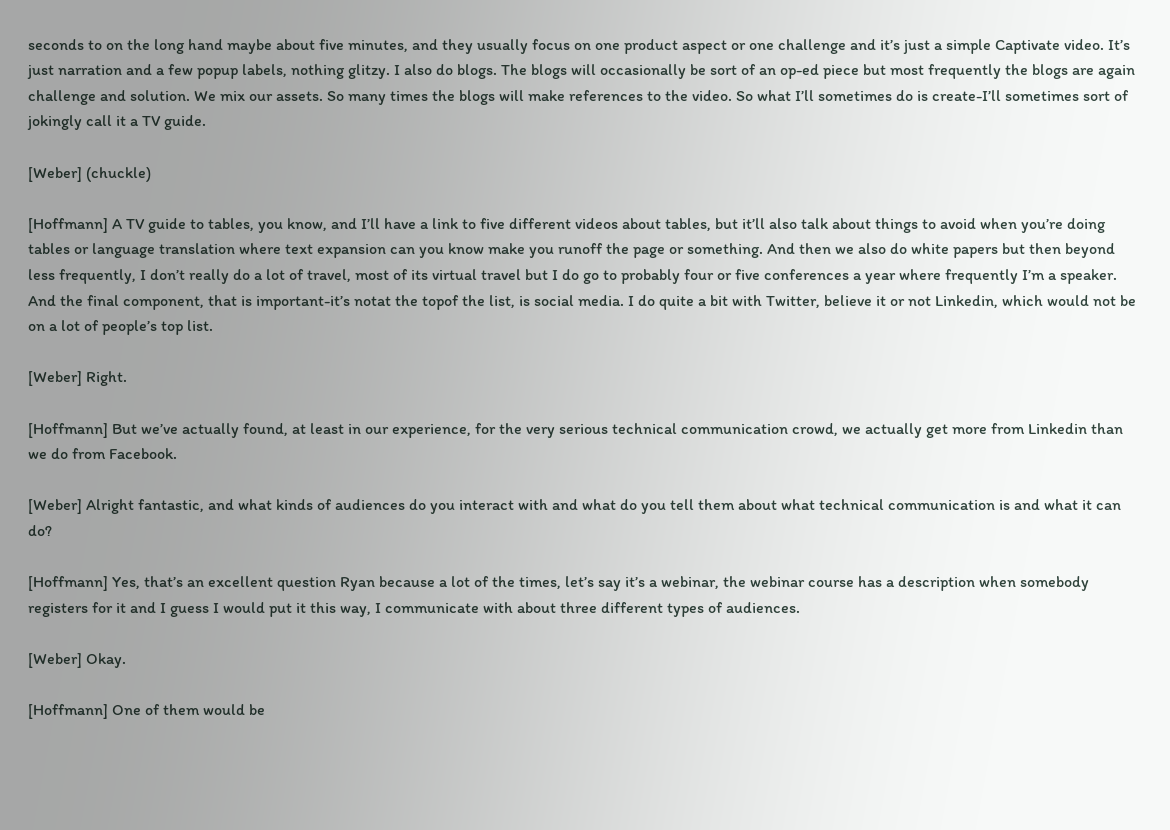seconds to on the long hand maybe about five minutes, and they usually focus on one product aspect or one challenge and it’s just a simple Captivate video. It’s just narration and a few popup labels, nothing glitzy. I also do blogs. The blogs will occasionally be sort of an op-ed piece but most frequently the blogs are again challenge and solution. We mix our assets. So many times the blogs will make references to the video. So what I’ll sometimes do is create-I’ll sometimes sort of jokingly call it a TV guide.

[Weber] (chuckle)

[Hoffmann] A TV guide to tables, you know, and I’ll have a link to five different videos about tables, but it’ll also talk about things to avoid when you’re doing tables or language translation where text expansion can you know make you runoff the page or something. And then we also do white papers but then beyond less frequently, I don’t really do a lot of travel, most of its virtual travel but I do go to probably four or five conferences a year where frequently I’m a speaker. And the final component, that is important-it’s notat the topof the list, is social media. I do quite a bit with Twitter, believe it or not Linkedin, which would not be on a lot of people’s top list.

[Weber] Right.

[Hoffmann] But we’ve actually found, at least in our experience, for the very serious technical communication crowd, we actually get more from Linkedin than we do from Facebook.

[Weber] Alright fantastic, and what kinds of audiences do you interact with and what do you tell them about what technical communication is and what it can do?

[Hoffmann] Yes, that’s an excellent question Ryan because a lot of the times, let’s say it’s a webinar, the webinar course has a description when somebody registers for it and I guess I would put it this way, I communicate with about three different types of audiences.

[Weber] Okay.

[Hoffmann] One of them would be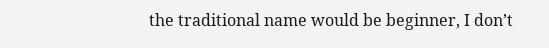the traditional name would be beginner, I don’t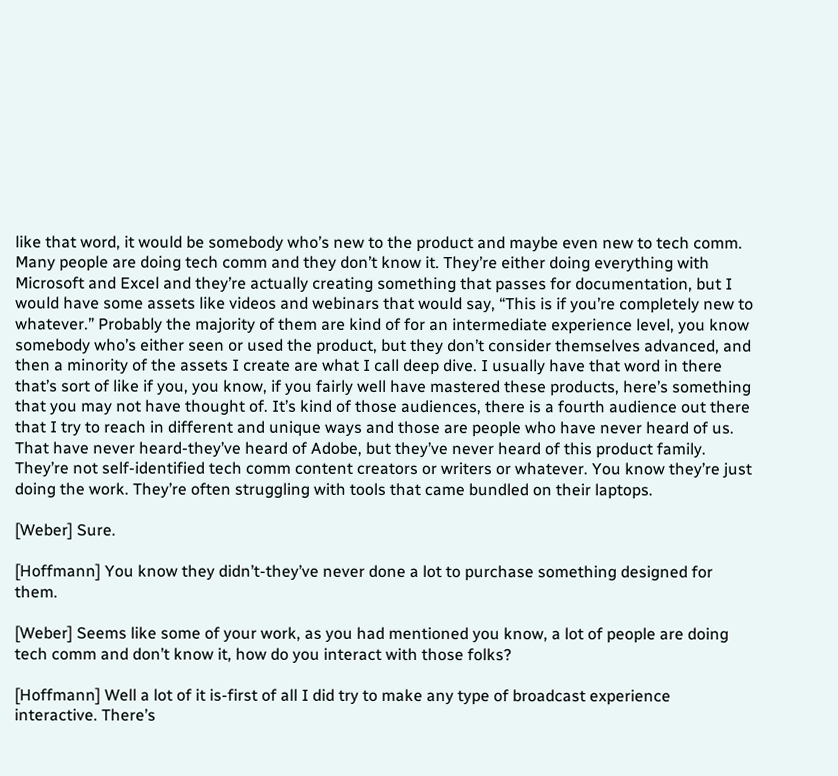like that word, it would be somebody who’s new to the product and maybe even new to tech comm. Many people are doing tech comm and they don’t know it. They’re either doing everything with Microsoft and Excel and they’re actually creating something that passes for documentation, but I would have some assets like videos and webinars that would say, “This is if you’re completely new to whatever.” Probably the majority of them are kind of for an intermediate experience level, you know somebody who’s either seen or used the product, but they don’t consider themselves advanced, and then a minority of the assets I create are what I call deep dive. I usually have that word in there that’s sort of like if you, you know, if you fairly well have mastered these products, here’s something that you may not have thought of. It’s kind of those audiences, there is a fourth audience out there that I try to reach in different and unique ways and those are people who have never heard of us. That have never heard-they’ve heard of Adobe, but they’ve never heard of this product family. They’re not self-identified tech comm content creators or writers or whatever. You know they’re just doing the work. They’re often struggling with tools that came bundled on their laptops.

[Weber] Sure.

[Hoffmann] You know they didn’t-they’ve never done a lot to purchase something designed for them.

[Weber] Seems like some of your work, as you had mentioned you know, a lot of people are doing tech comm and don’t know it, how do you interact with those folks?

[Hoffmann] Well a lot of it is-first of all I did try to make any type of broadcast experience interactive. There’s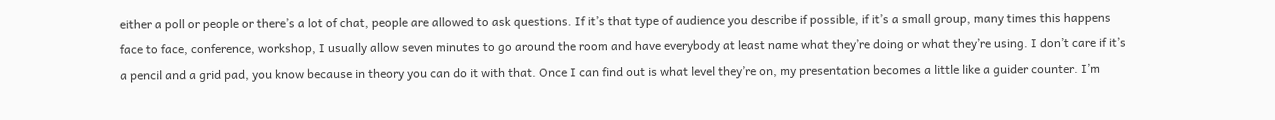either a poll or people or there’s a lot of chat, people are allowed to ask questions. If it’s that type of audience you describe if possible, if it’s a small group, many times this happens face to face, conference, workshop, I usually allow seven minutes to go around the room and have everybody at least name what they’re doing or what they’re using. I don’t care if it’s a pencil and a grid pad, you know because in theory you can do it with that. Once I can find out is what level they’re on, my presentation becomes a little like a guider counter. I’m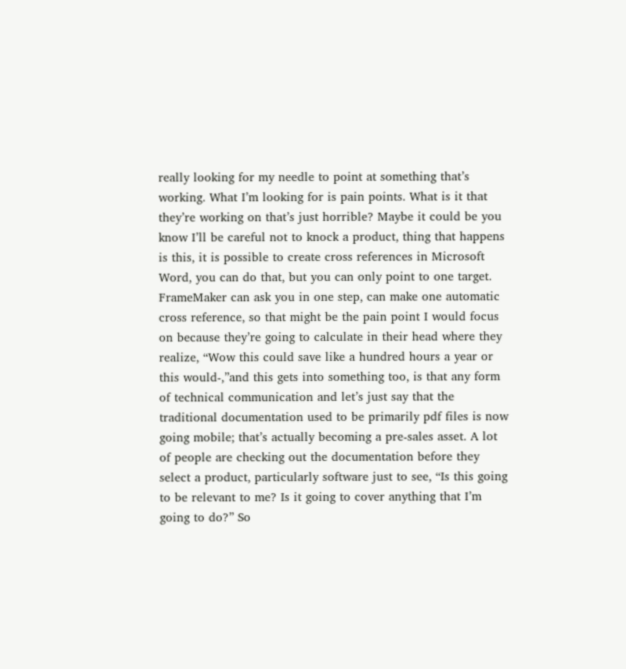really looking for my needle to point at something that’s working. What I’m looking for is pain points. What is it that they’re working on that’s just horrible? Maybe it could be you know I’ll be careful not to knock a product, thing that happens is this, it is possible to create cross references in Microsoft Word, you can do that, but you can only point to one target. FrameMaker can ask you in one step, can make one automatic cross reference, so that might be the pain point I would focus on because they’re going to calculate in their head where they realize, “Wow this could save like a hundred hours a year or this would-,”and this gets into something too, is that any form of technical communication and let’s just say that the traditional documentation used to be primarily pdf files is now going mobile; that’s actually becoming a pre-sales asset. A lot of people are checking out the documentation before they select a product, particularly software just to see, “Is this going to be relevant to me? Is it going to cover anything that I’m going to do?” So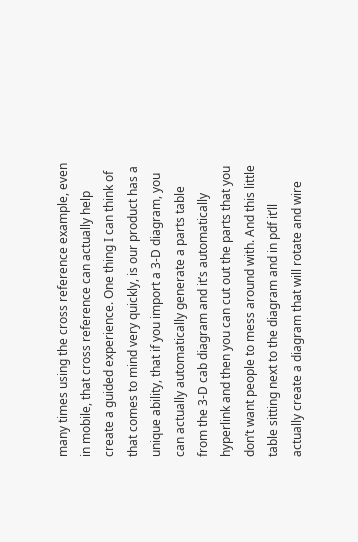many times using the cross reference example, even in mobile, that cross reference can actually help create a guided experience. One thing I can think of that comes to mind very quickly, is our product has a unique ability, that if you import a 3-D diagram, you can actually automatically generate a parts table from the 3-D cab diagram and it’s automatically hyperlink and then you can cut out the parts that you don’t want people to mess around with. And this little table sitting next to the diagram and in pdf it’ll actually create a diagram that will rotate and wire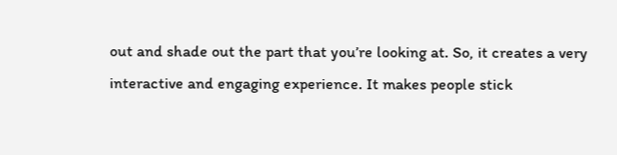out and shade out the part that you’re looking at. So, it creates a very interactive and engaging experience. It makes people stick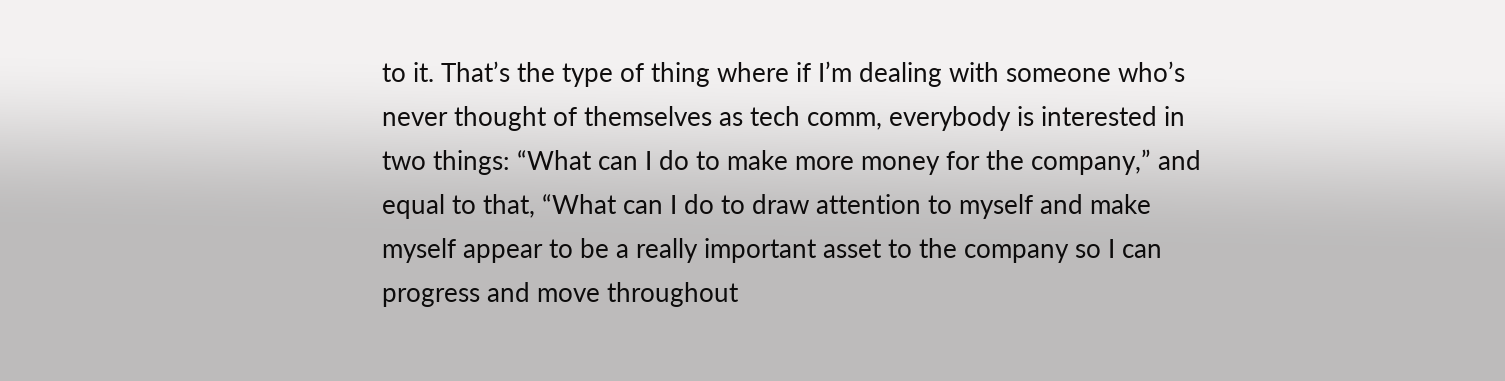to it. That’s the type of thing where if I’m dealing with someone who’s never thought of themselves as tech comm, everybody is interested in two things: “What can I do to make more money for the company,” and equal to that, “What can I do to draw attention to myself and make myself appear to be a really important asset to the company so I can progress and move throughout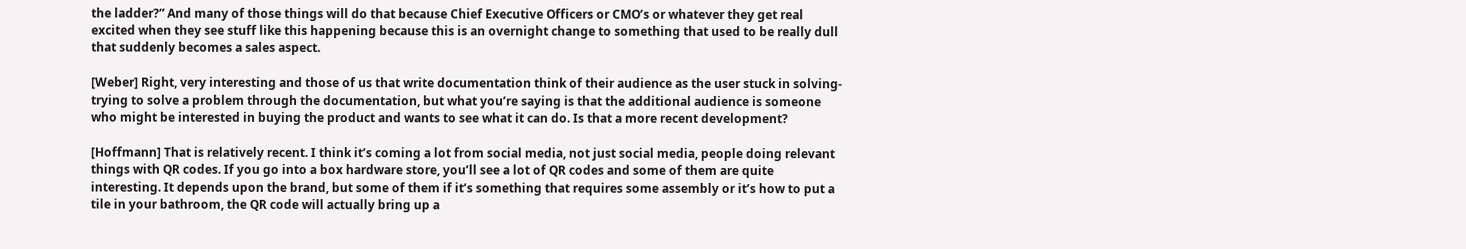the ladder?” And many of those things will do that because Chief Executive Officers or CMO’s or whatever they get real excited when they see stuff like this happening because this is an overnight change to something that used to be really dull that suddenly becomes a sales aspect.

[Weber] Right, very interesting and those of us that write documentation think of their audience as the user stuck in solving-trying to solve a problem through the documentation, but what you’re saying is that the additional audience is someone who might be interested in buying the product and wants to see what it can do. Is that a more recent development?

[Hoffmann] That is relatively recent. I think it’s coming a lot from social media, not just social media, people doing relevant things with QR codes. If you go into a box hardware store, you’ll see a lot of QR codes and some of them are quite interesting. It depends upon the brand, but some of them if it’s something that requires some assembly or it’s how to put a tile in your bathroom, the QR code will actually bring up a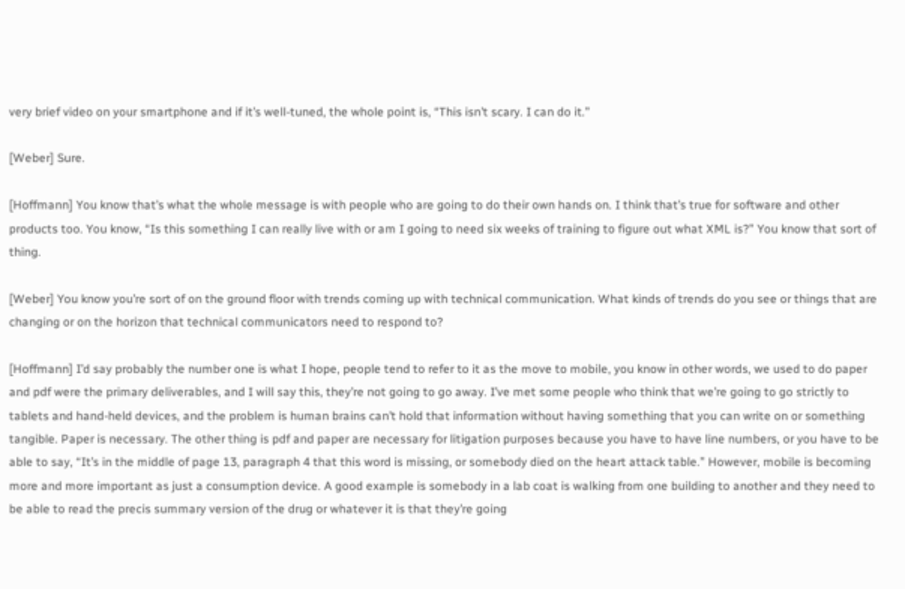very brief video on your smartphone and if it’s well-tuned, the whole point is, “This isn’t scary. I can do it.”

[Weber] Sure.

[Hoffmann] You know that’s what the whole message is with people who are going to do their own hands on. I think that’s true for software and other products too. You know, “Is this something I can really live with or am I going to need six weeks of training to figure out what XML is?” You know that sort of thing.

[Weber] You know you’re sort of on the ground floor with trends coming up with technical communication. What kinds of trends do you see or things that are changing or on the horizon that technical communicators need to respond to?

[Hoffmann] I’d say probably the number one is what I hope, people tend to refer to it as the move to mobile, you know in other words, we used to do paper and pdf were the primary deliverables, and I will say this, they’re not going to go away. I’ve met some people who think that we’re going to go strictly to tablets and hand-held devices, and the problem is human brains can’t hold that information without having something that you can write on or something tangible. Paper is necessary. The other thing is pdf and paper are necessary for litigation purposes because you have to have line numbers, or you have to be able to say, “It’s in the middle of page 13, paragraph 4 that this word is missing, or somebody died on the heart attack table.” However, mobile is becoming more and more important as just a consumption device. A good example is somebody in a lab coat is walking from one building to another and they need to be able to read the precis summary version of the drug or whatever it is that they’re going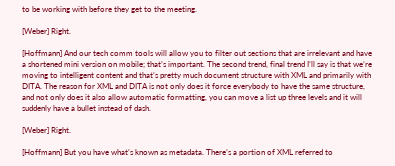to be working with before they get to the meeting.

[Weber] Right.

[Hoffmann] And our tech comm tools will allow you to filter out sections that are irrelevant and have a shortened mini version on mobile; that’s important. The second trend, final trend I’ll say is that we’re moving to intelligent content and that’s pretty much document structure with XML and primarily with DITA. The reason for XML and DITA is not only does it force everybody to have the same structure, and not only does it also allow automatic formatting, you can move a list up three levels and it will suddenly have a bullet instead of dash.

[Weber] Right.

[Hoffmann] But you have what’s known as metadata. There’s a portion of XML referred to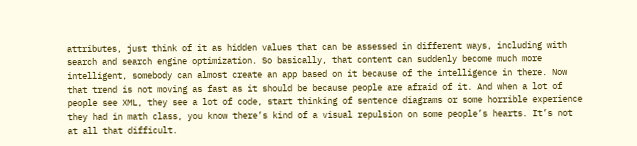attributes, just think of it as hidden values that can be assessed in different ways, including with search and search engine optimization. So basically, that content can suddenly become much more intelligent, somebody can almost create an app based on it because of the intelligence in there. Now that trend is not moving as fast as it should be because people are afraid of it. And when a lot of people see XML, they see a lot of code, start thinking of sentence diagrams or some horrible experience they had in math class, you know there’s kind of a visual repulsion on some people’s hearts. It’s not at all that difficult.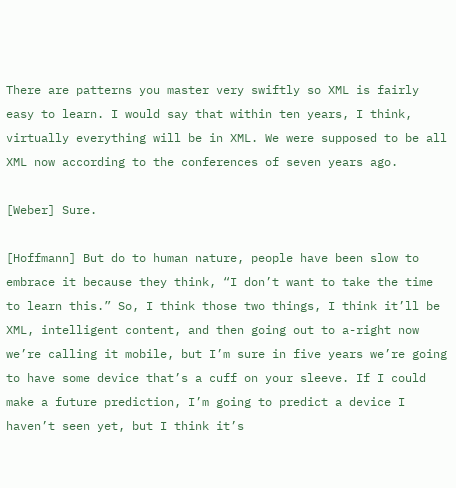There are patterns you master very swiftly so XML is fairly easy to learn. I would say that within ten years, I think, virtually everything will be in XML. We were supposed to be all XML now according to the conferences of seven years ago.

[Weber] Sure.

[Hoffmann] But do to human nature, people have been slow to embrace it because they think, “I don’t want to take the time to learn this.” So, I think those two things, I think it’ll be XML, intelligent content, and then going out to a-right now we’re calling it mobile, but I’m sure in five years we’re going to have some device that’s a cuff on your sleeve. If I could make a future prediction, I’m going to predict a device I haven’t seen yet, but I think it’s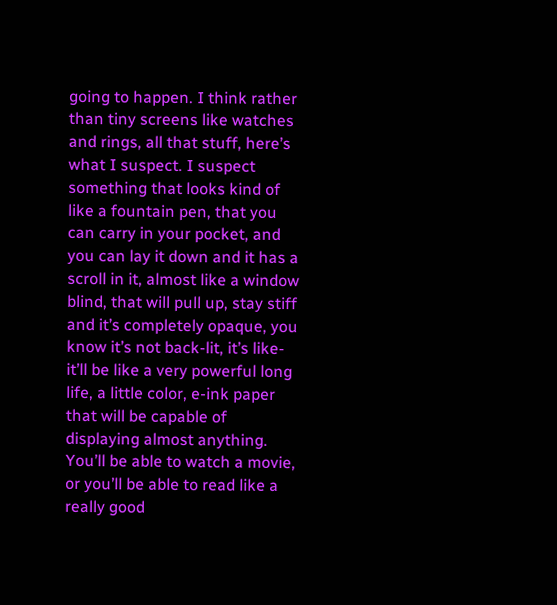going to happen. I think rather than tiny screens like watches and rings, all that stuff, here’s what I suspect. I suspect something that looks kind of like a fountain pen, that you can carry in your pocket, and you can lay it down and it has a scroll in it, almost like a window blind, that will pull up, stay stiff and it’s completely opaque, you know it’s not back-lit, it’s like-it’ll be like a very powerful long life, a little color, e-ink paper that will be capable of displaying almost anything. You’ll be able to watch a movie, or you’ll be able to read like a really good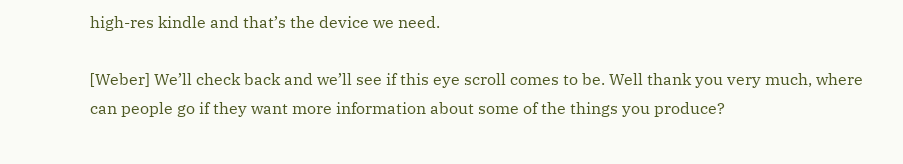high-res kindle and that’s the device we need.

[Weber] We’ll check back and we’ll see if this eye scroll comes to be. Well thank you very much, where can people go if they want more information about some of the things you produce?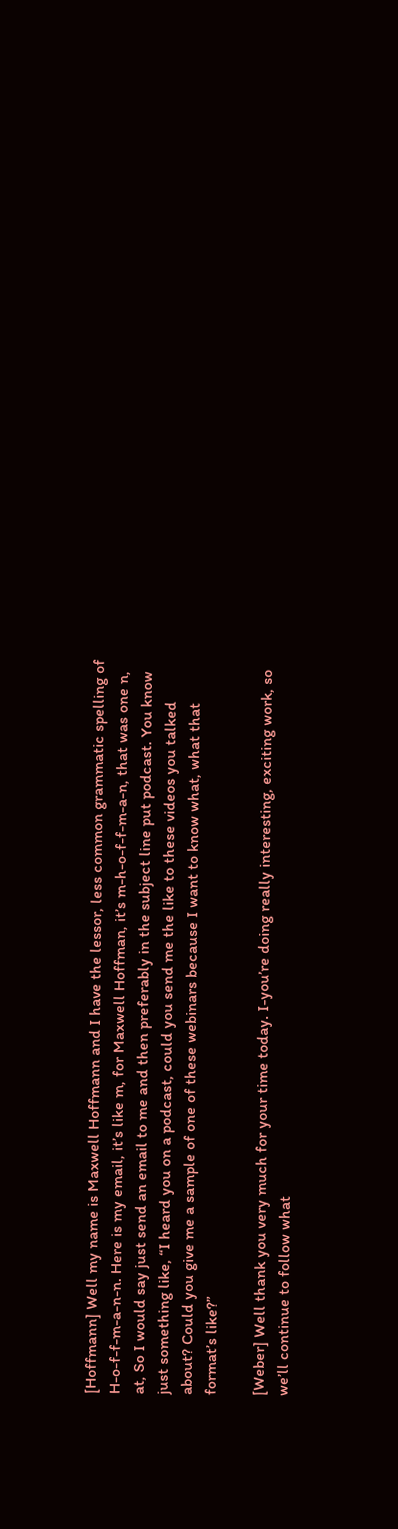[Hoffmann] Well my name is Maxwell Hoffmann and I have the lessor, less common grammatic spelling of H-o-f-f-m-a-n-n. Here is my email, it’s like m, for Maxwell Hoffman, it’s m-h-o-f-f-m-a-n, that was one n, at, So I would say just send an email to me and then preferably in the subject line put podcast. You know just something like, “I heard you on a podcast, could you send me the like to these videos you talked about? Could you give me a sample of one of these webinars because I want to know what, what that format’s like?”

[Weber] Well thank you very much for your time today. I-you’re doing really interesting, exciting work, so we’ll continue to follow what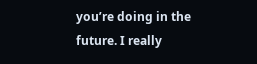you’re doing in the future. I really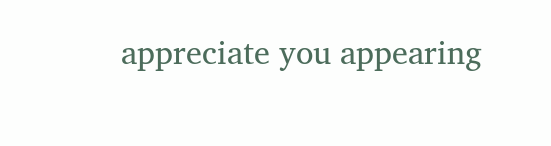appreciate you appearing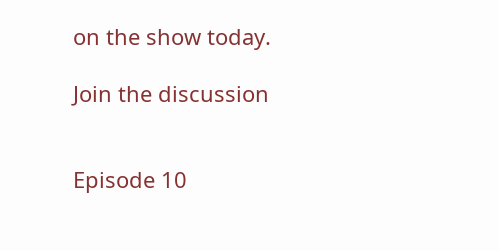on the show today.

Join the discussion


Episode 10